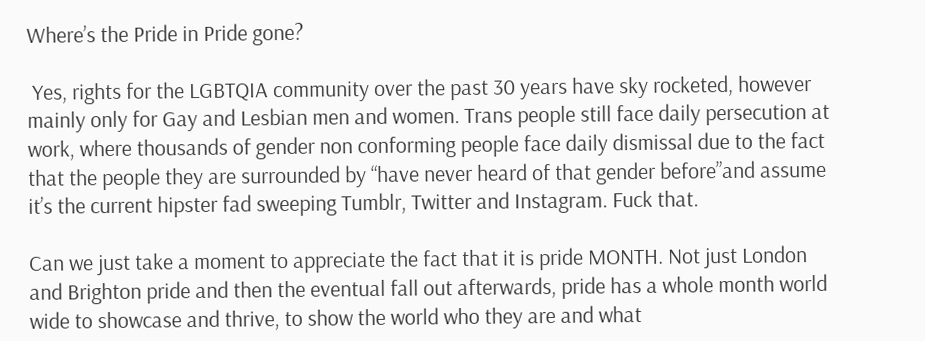Where’s the Pride in Pride gone?

 Yes, rights for the LGBTQIA community over the past 30 years have sky rocketed, however mainly only for Gay and Lesbian men and women. Trans people still face daily persecution at work, where thousands of gender non conforming people face daily dismissal due to the fact that the people they are surrounded by “have never heard of that gender before”and assume it’s the current hipster fad sweeping Tumblr, Twitter and Instagram. Fuck that.

Can we just take a moment to appreciate the fact that it is pride MONTH. Not just London and Brighton pride and then the eventual fall out afterwards, pride has a whole month world wide to showcase and thrive, to show the world who they are and what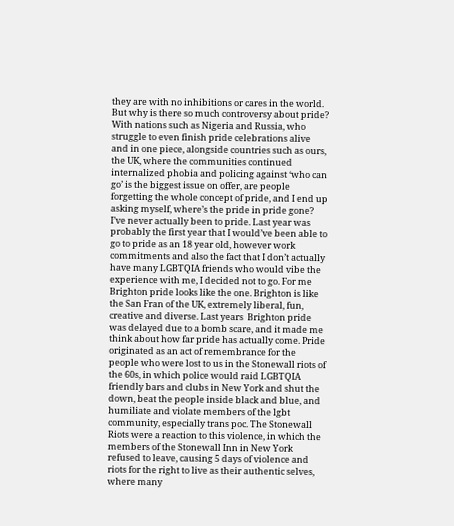they are with no inhibitions or cares in the world. But why is there so much controversy about pride?  With nations such as Nigeria and Russia, who struggle to even finish pride celebrations alive and in one piece, alongside countries such as ours, the UK, where the communities continued internalized phobia and policing against ‘who can go’ is the biggest issue on offer, are people forgetting the whole concept of pride, and I end up asking myself, where’s the pride in pride gone?
I’ve never actually been to pride. Last year was probably the first year that I would’ve been able to go to pride as an 18 year old, however work commitments and also the fact that I don’t actually have many LGBTQIA friends who would vibe the experience with me, I decided not to go. For me Brighton pride looks like the one. Brighton is like the San Fran of the UK, extremely liberal, fun, creative and diverse. Last years  Brighton pride was delayed due to a bomb scare, and it made me think about how far pride has actually come. Pride originated as an act of remembrance for the people who were lost to us in the Stonewall riots of the 60s, in which police would raid LGBTQIA friendly bars and clubs in New York and shut the down, beat the people inside black and blue, and humiliate and violate members of the lgbt community, especially trans poc. The Stonewall Riots were a reaction to this violence, in which the members of the Stonewall Inn in New York refused to leave, causing 5 days of violence and riots for the right to live as their authentic selves, where many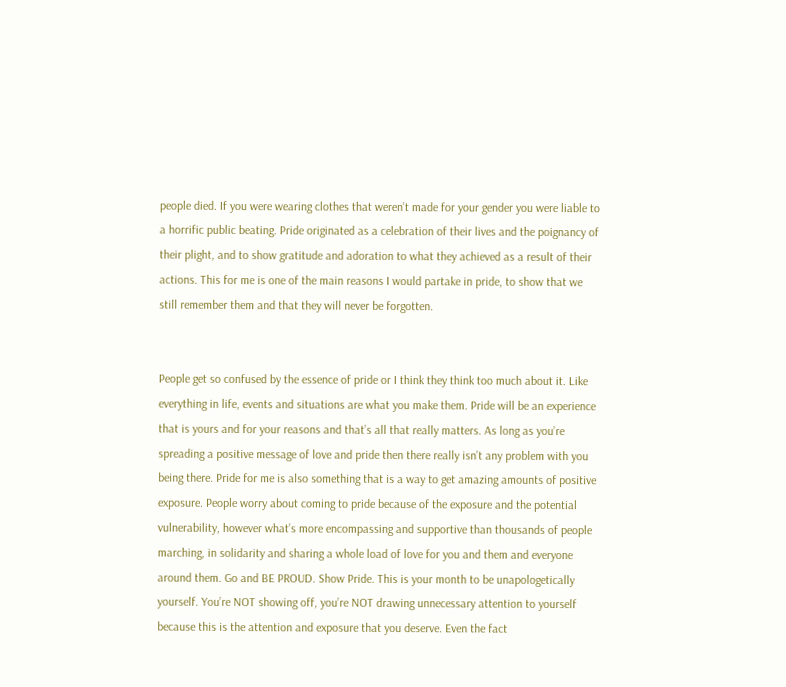people died. If you were wearing clothes that weren’t made for your gender you were liable to a horrific public beating. Pride originated as a celebration of their lives and the poignancy of their plight, and to show gratitude and adoration to what they achieved as a result of their actions. This for me is one of the main reasons I would partake in pride, to show that we still remember them and that they will never be forgotten.


People get so confused by the essence of pride or I think they think too much about it. Like everything in life, events and situations are what you make them. Pride will be an experience that is yours and for your reasons and that’s all that really matters. As long as you’re spreading a positive message of love and pride then there really isn’t any problem with you being there. Pride for me is also something that is a way to get amazing amounts of positive exposure. People worry about coming to pride because of the exposure and the potential vulnerability, however what’s more encompassing and supportive than thousands of people marching, in solidarity and sharing a whole load of love for you and them and everyone around them. Go and BE PROUD. Show Pride. This is your month to be unapologetically yourself. You’re NOT showing off, you’re NOT drawing unnecessary attention to yourself because this is the attention and exposure that you deserve. Even the fact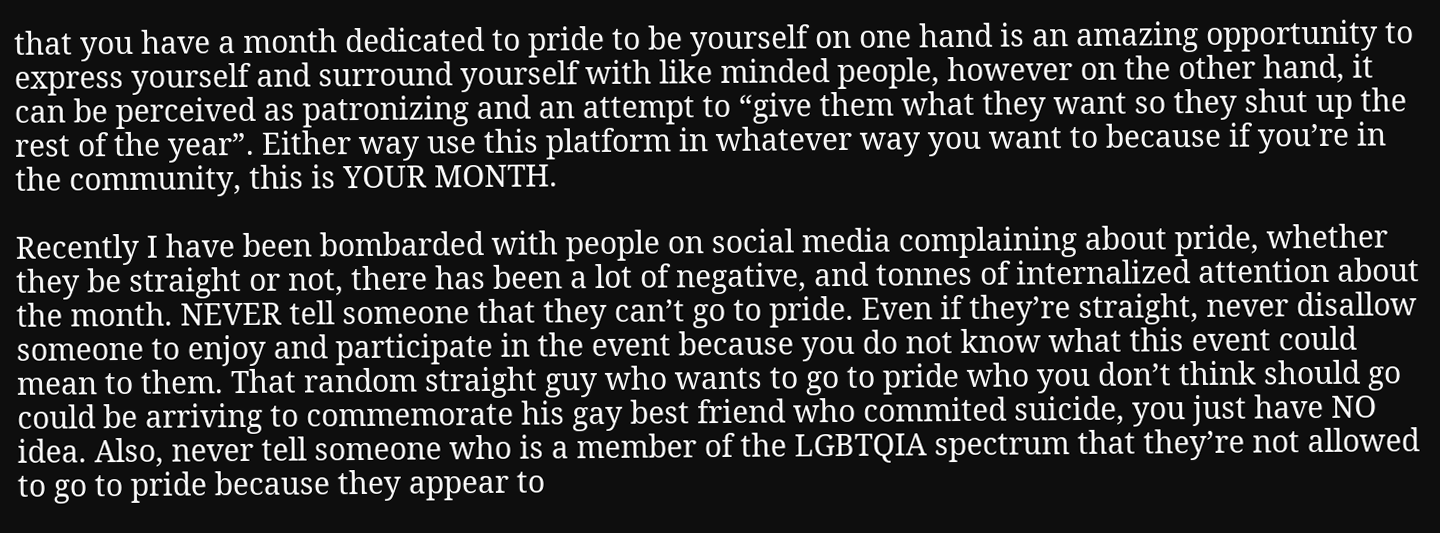that you have a month dedicated to pride to be yourself on one hand is an amazing opportunity to express yourself and surround yourself with like minded people, however on the other hand, it can be perceived as patronizing and an attempt to “give them what they want so they shut up the rest of the year”. Either way use this platform in whatever way you want to because if you’re in the community, this is YOUR MONTH.

Recently I have been bombarded with people on social media complaining about pride, whether they be straight or not, there has been a lot of negative, and tonnes of internalized attention about the month. NEVER tell someone that they can’t go to pride. Even if they’re straight, never disallow someone to enjoy and participate in the event because you do not know what this event could  mean to them. That random straight guy who wants to go to pride who you don’t think should go could be arriving to commemorate his gay best friend who commited suicide, you just have NO idea. Also, never tell someone who is a member of the LGBTQIA spectrum that they’re not allowed to go to pride because they appear to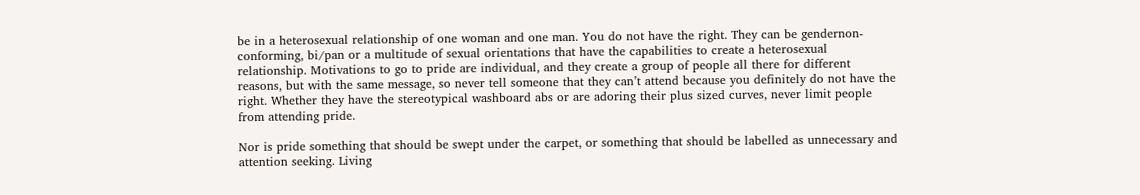be in a heterosexual relationship of one woman and one man. You do not have the right. They can be gendernon-conforming, bi/pan or a multitude of sexual orientations that have the capabilities to create a heterosexual relationship. Motivations to go to pride are individual, and they create a group of people all there for different reasons, but with the same message, so never tell someone that they can’t attend because you definitely do not have the right. Whether they have the stereotypical washboard abs or are adoring their plus sized curves, never limit people from attending pride.

Nor is pride something that should be swept under the carpet, or something that should be labelled as unnecessary and attention seeking. Living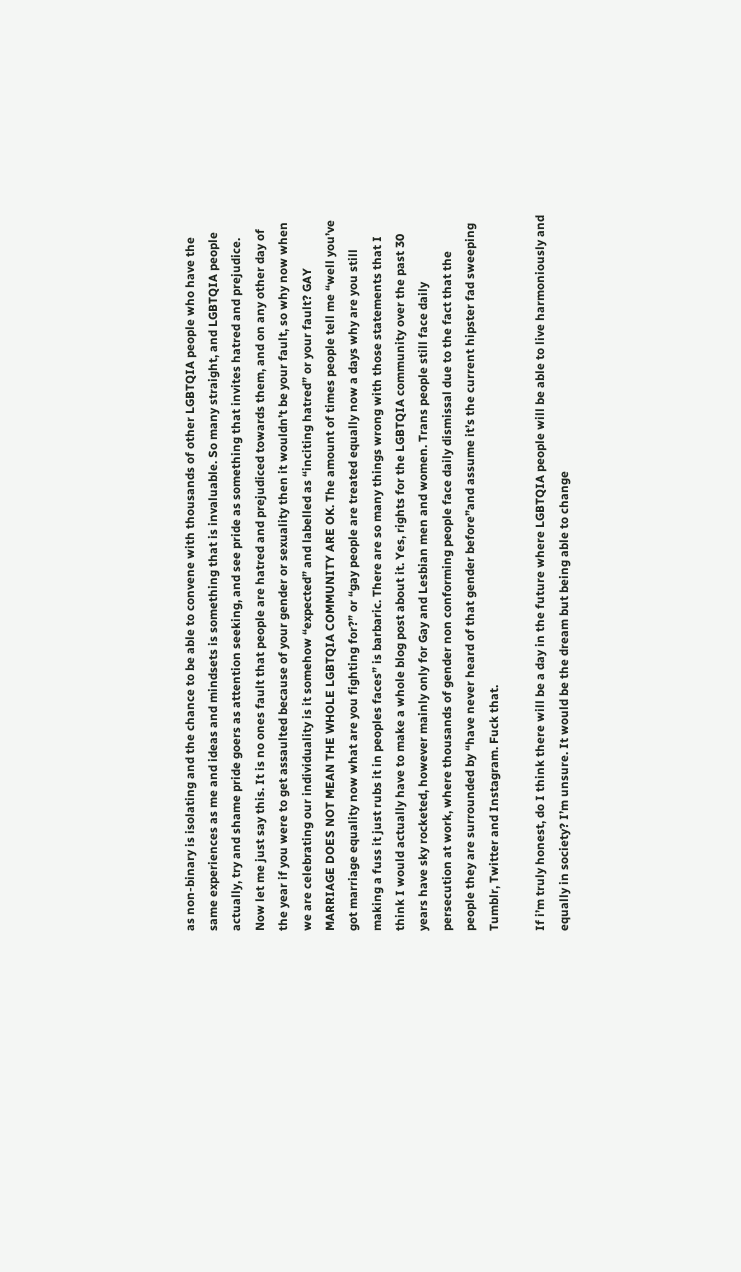as non-binary is isolating and the chance to be able to convene with thousands of other LGBTQIA people who have the same experiences as me and ideas and mindsets is something that is invaluable. So many straight, and LGBTQIA people actually, try and shame pride goers as attention seeking, and see pride as something that invites hatred and prejudice. Now let me just say this. It is no ones fault that people are hatred and prejudiced towards them, and on any other day of the year if you were to get assaulted because of your gender or sexuality then it wouldn’t be your fault, so why now when we are celebrating our individuality is it somehow “expected” and labelled as “inciting hatred” or your fault? GAY MARRIAGE DOES NOT MEAN THE WHOLE LGBTQIA COMMUNITY ARE OK. The amount of times people tell me “well you’ve got marriage equality now what are you fighting for?” or “gay people are treated equally now a days why are you still making a fuss it just rubs it in peoples faces” is barbaric. There are so many things wrong with those statements that I think I would actually have to make a whole blog post about it. Yes, rights for the LGBTQIA community over the past 30 years have sky rocketed, however mainly only for Gay and Lesbian men and women. Trans people still face daily persecution at work, where thousands of gender non conforming people face daily dismissal due to the fact that the people they are surrounded by “have never heard of that gender before”and assume it’s the current hipster fad sweeping Tumblr, Twitter and Instagram. Fuck that.

If i’m truly honest, do I think there will be a day in the future where LGBTQIA people will be able to live harmoniously and equally in society? I’m unsure. It would be the dream but being able to change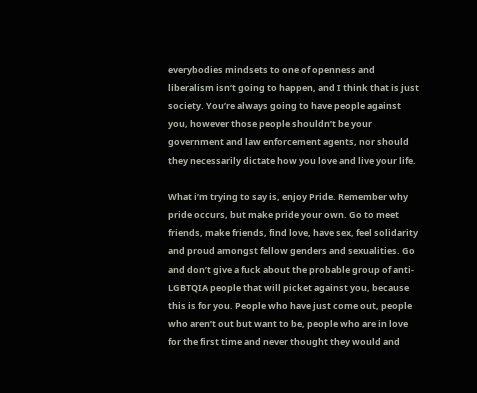everybodies mindsets to one of openness and liberalism isn’t going to happen, and I think that is just society. You’re always going to have people against you, however those people shouldn’t be your government and law enforcement agents, nor should they necessarily dictate how you love and live your life.

What i’m trying to say is, enjoy Pride. Remember why pride occurs, but make pride your own. Go to meet friends, make friends, find love, have sex, feel solidarity and proud amongst fellow genders and sexualities. Go and don’t give a fuck about the probable group of anti-LGBTQIA people that will picket against you, because this is for you. People who have just come out, people who aren’t out but want to be, people who are in love for the first time and never thought they would and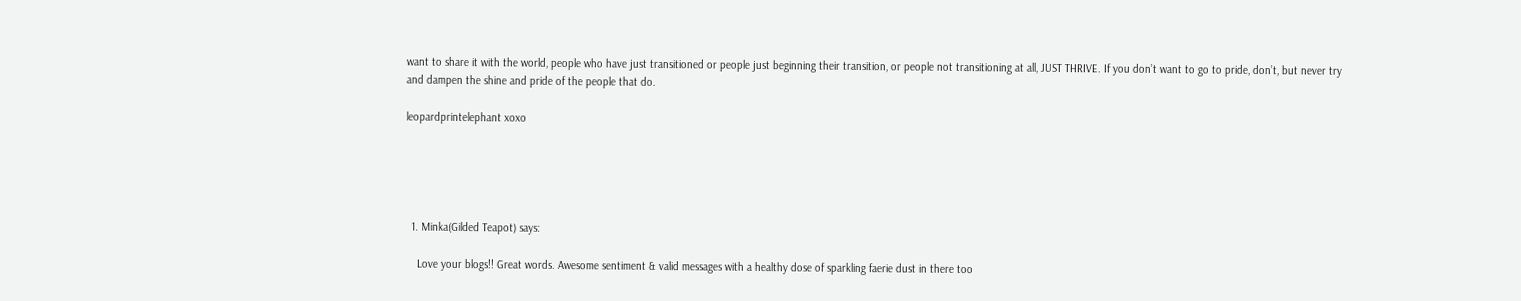want to share it with the world, people who have just transitioned or people just beginning their transition, or people not transitioning at all, JUST THRIVE. If you don’t want to go to pride, don’t, but never try and dampen the shine and pride of the people that do.

leopardprintelephant xoxo





  1. Minka(Gilded Teapot) says:

    Love your blogs!! Great words. Awesome sentiment & valid messages with a healthy dose of sparkling faerie dust in there too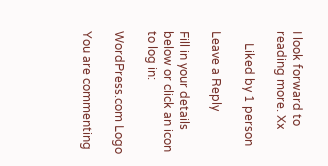I look forward to reading more. Xx

    Liked by 1 person

Leave a Reply

Fill in your details below or click an icon to log in:

WordPress.com Logo

You are commenting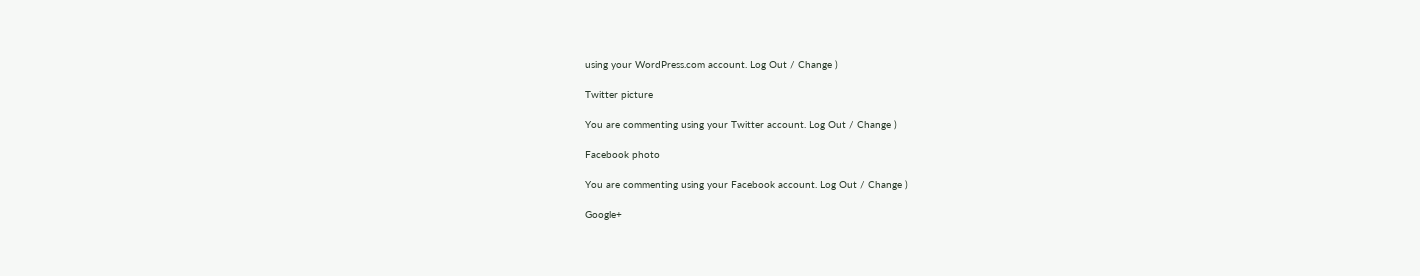using your WordPress.com account. Log Out / Change )

Twitter picture

You are commenting using your Twitter account. Log Out / Change )

Facebook photo

You are commenting using your Facebook account. Log Out / Change )

Google+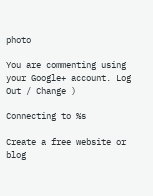photo

You are commenting using your Google+ account. Log Out / Change )

Connecting to %s

Create a free website or blog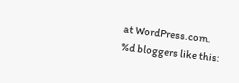at WordPress.com.
%d bloggers like this: